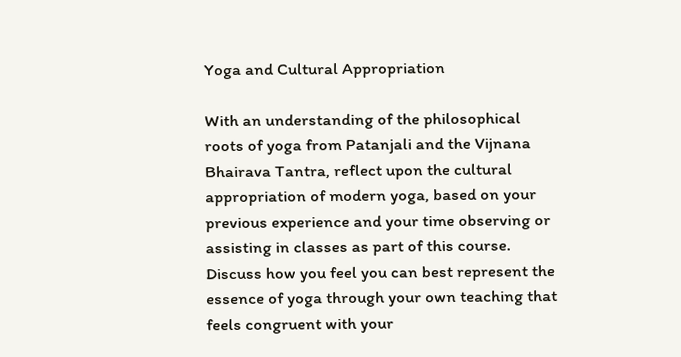Yoga and Cultural Appropriation

With an understanding of the philosophical roots of yoga from Patanjali and the Vijnana Bhairava Tantra, reflect upon the cultural appropriation of modern yoga, based on your previous experience and your time observing or assisting in classes as part of this course. Discuss how you feel you can best represent the essence of yoga through your own teaching that feels congruent with your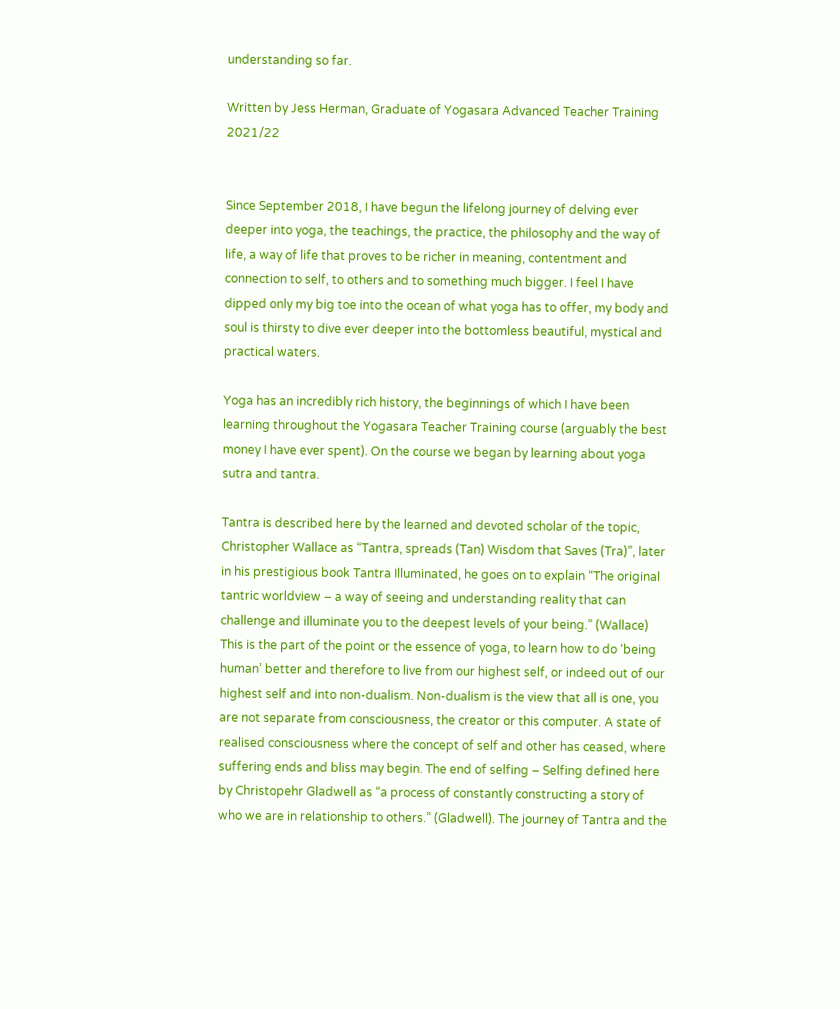understanding so far.

Written by Jess Herman, Graduate of Yogasara Advanced Teacher Training 2021/22


Since September 2018, I have begun the lifelong journey of delving ever deeper into yoga, the teachings, the practice, the philosophy and the way of life, a way of life that proves to be richer in meaning, contentment and connection to self, to others and to something much bigger. I feel I have dipped only my big toe into the ocean of what yoga has to offer, my body and soul is thirsty to dive ever deeper into the bottomless beautiful, mystical and practical waters.

Yoga has an incredibly rich history, the beginnings of which I have been learning throughout the Yogasara Teacher Training course (arguably the best money I have ever spent). On the course we began by learning about yoga sutra and tantra.

Tantra is described here by the learned and devoted scholar of the topic, Christopher Wallace as “Tantra, spreads (Tan) Wisdom that Saves (Tra)”, later in his prestigious book Tantra Illuminated, he goes on to explain “The original tantric worldview – a way of seeing and understanding reality that can challenge and illuminate you to the deepest levels of your being.” (Wallace) This is the part of the point or the essence of yoga, to learn how to do ‘being human’ better and therefore to live from our highest self, or indeed out of our highest self and into non-dualism. Non-dualism is the view that all is one, you are not separate from consciousness, the creator or this computer. A state of realised consciousness where the concept of self and other has ceased, where suffering ends and bliss may begin. The end of selfing – Selfing defined here by Christopehr Gladwell as “a process of constantly constructing a story of who we are in relationship to others.” (Gladwell). The journey of Tantra and the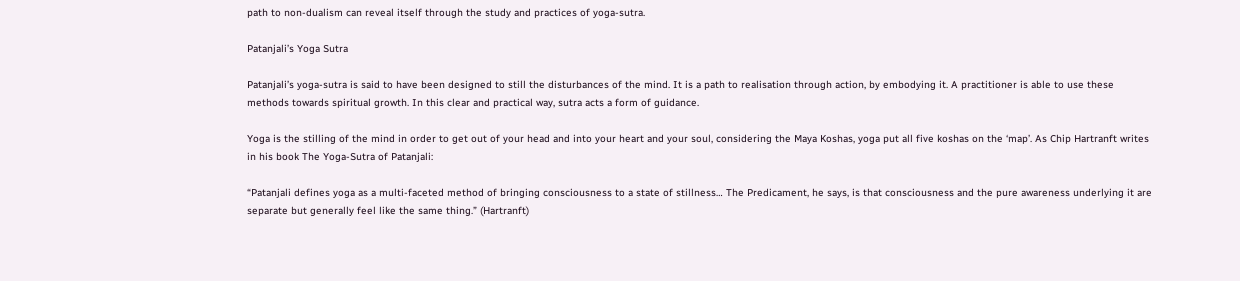path to non-dualism can reveal itself through the study and practices of yoga-sutra.

Patanjali’s Yoga Sutra

Patanjali’s yoga-sutra is said to have been designed to still the disturbances of the mind. It is a path to realisation through action, by embodying it. A practitioner is able to use these methods towards spiritual growth. In this clear and practical way, sutra acts a form of guidance.

Yoga is the stilling of the mind in order to get out of your head and into your heart and your soul, considering the Maya Koshas, yoga put all five koshas on the ‘map’. As Chip Hartranft writes in his book The Yoga-Sutra of Patanjali:

“Patanjali defines yoga as a multi-faceted method of bringing consciousness to a state of stillness… The Predicament, he says, is that consciousness and the pure awareness underlying it are separate but generally feel like the same thing.” (Hartranft)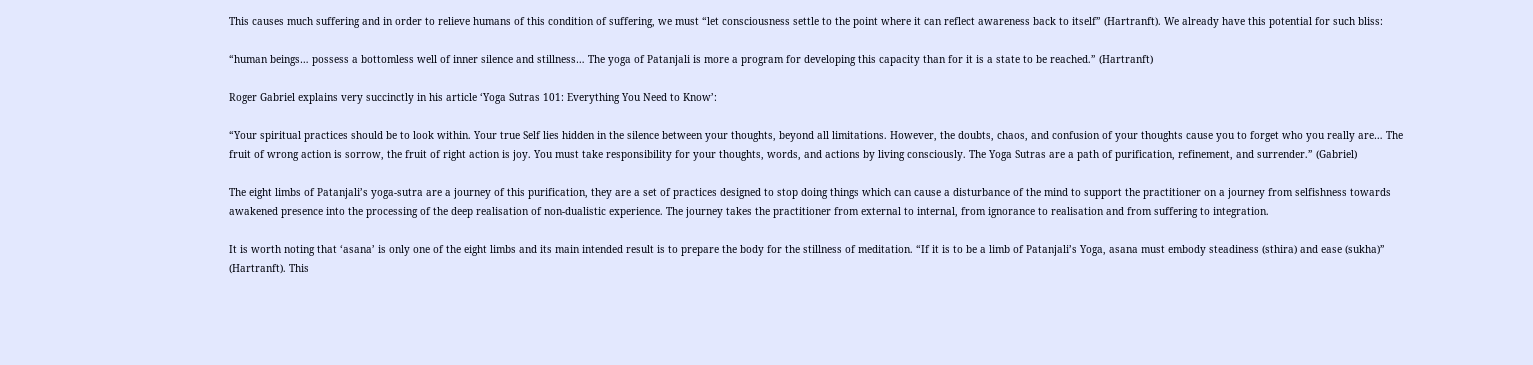This causes much suffering and in order to relieve humans of this condition of suffering, we must “let consciousness settle to the point where it can reflect awareness back to itself” (Hartranft). We already have this potential for such bliss:

“human beings… possess a bottomless well of inner silence and stillness… The yoga of Patanjali is more a program for developing this capacity than for it is a state to be reached.” (Hartranft)

Roger Gabriel explains very succinctly in his article ‘Yoga Sutras 101: Everything You Need to Know’:

“Your spiritual practices should be to look within. Your true Self lies hidden in the silence between your thoughts, beyond all limitations. However, the doubts, chaos, and confusion of your thoughts cause you to forget who you really are… The fruit of wrong action is sorrow, the fruit of right action is joy. You must take responsibility for your thoughts, words, and actions by living consciously. The Yoga Sutras are a path of purification, refinement, and surrender.” (Gabriel)

The eight limbs of Patanjali’s yoga-sutra are a journey of this purification, they are a set of practices designed to stop doing things which can cause a disturbance of the mind to support the practitioner on a journey from selfishness towards awakened presence into the processing of the deep realisation of non-dualistic experience. The journey takes the practitioner from external to internal, from ignorance to realisation and from suffering to integration.

It is worth noting that ‘asana’ is only one of the eight limbs and its main intended result is to prepare the body for the stillness of meditation. “If it is to be a limb of Patanjali’s Yoga, asana must embody steadiness (sthira) and ease (sukha)” (Hartranft). This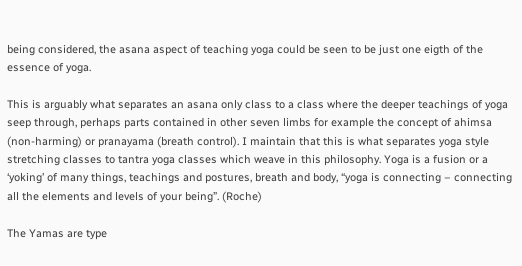being considered, the asana aspect of teaching yoga could be seen to be just one eigth of the essence of yoga.

This is arguably what separates an asana only class to a class where the deeper teachings of yoga seep through, perhaps parts contained in other seven limbs for example the concept of ahimsa (non-harming) or pranayama (breath control). I maintain that this is what separates yoga style stretching classes to tantra yoga classes which weave in this philosophy. Yoga is a fusion or a ‘yoking’ of many things, teachings and postures, breath and body, “yoga is connecting – connecting all the elements and levels of your being”. (Roche)

The Yamas are type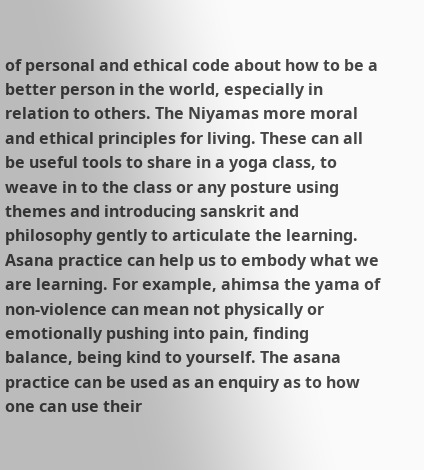of personal and ethical code about how to be a better person in the world, especially in relation to others. The Niyamas more moral and ethical principles for living. These can all be useful tools to share in a yoga class, to weave in to the class or any posture using themes and introducing sanskrit and philosophy gently to articulate the learning. Asana practice can help us to embody what we are learning. For example, ahimsa the yama of non-violence can mean not physically or emotionally pushing into pain, finding balance, being kind to yourself. The asana practice can be used as an enquiry as to how one can use their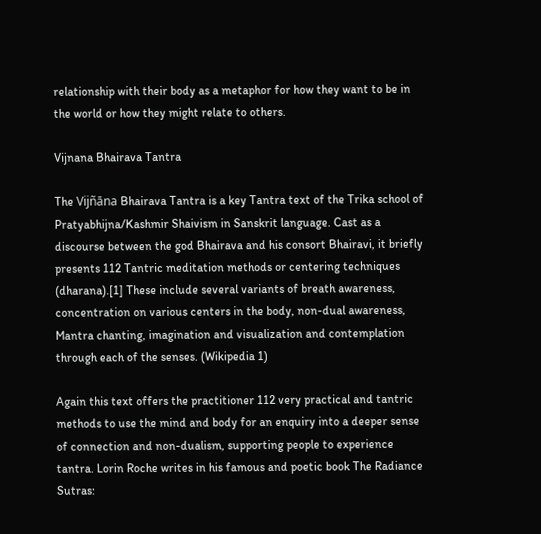relationship with their body as a metaphor for how they want to be in the world or how they might relate to others.

Vijnana Bhairava Tantra

The Vijñāna Bhairava Tantra is a key Tantra text of the Trika school of Pratyabhijna/Kashmir Shaivism in Sanskrit language. Cast as a discourse between the god Bhairava and his consort Bhairavi, it briefly presents 112 Tantric meditation methods or centering techniques (dharana).[1] These include several variants of breath awareness, concentration on various centers in the body, non-dual awareness, Mantra chanting, imagination and visualization and contemplation through each of the senses. (Wikipedia 1)

Again this text offers the practitioner 112 very practical and tantric methods to use the mind and body for an enquiry into a deeper sense of connection and non-dualism, supporting people to experience tantra. Lorin Roche writes in his famous and poetic book The Radiance Sutras: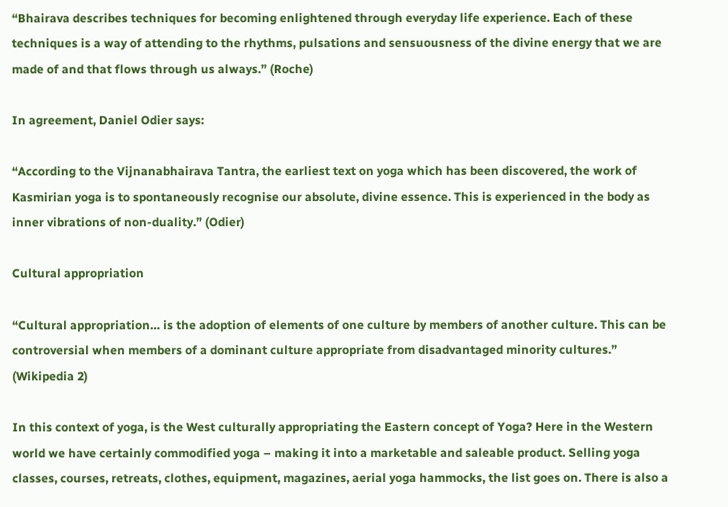“Bhairava describes techniques for becoming enlightened through everyday life experience. Each of these techniques is a way of attending to the rhythms, pulsations and sensuousness of the divine energy that we are made of and that flows through us always.” (Roche)

In agreement, Daniel Odier says:

“According to the Vijnanabhairava Tantra, the earliest text on yoga which has been discovered, the work of Kasmirian yoga is to spontaneously recognise our absolute, divine essence. This is experienced in the body as inner vibrations of non-duality.” (Odier)

Cultural appropriation

“Cultural appropriation… is the adoption of elements of one culture by members of another culture. This can be controversial when members of a dominant culture appropriate from disadvantaged minority cultures.” (Wikipedia 2)

In this context of yoga, is the West culturally appropriating the Eastern concept of Yoga? Here in the Western world we have certainly commodified yoga – making it into a marketable and saleable product. Selling yoga classes, courses, retreats, clothes, equipment, magazines, aerial yoga hammocks, the list goes on. There is also a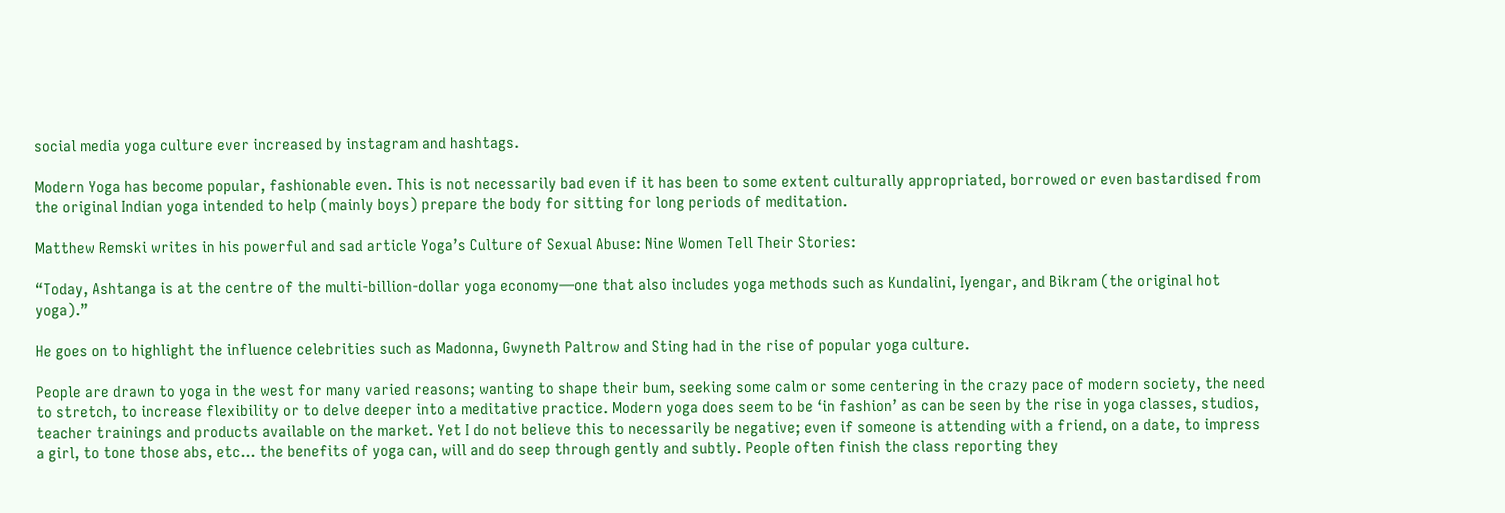social media yoga culture ever increased by instagram and hashtags.

Modern Yoga has become popular, fashionable even. This is not necessarily bad even if it has been to some extent culturally appropriated, borrowed or even bastardised from the original Indian yoga intended to help (mainly boys) prepare the body for sitting for long periods of meditation.

Matthew Remski writes in his powerful and sad article Yoga’s Culture of Sexual Abuse: Nine Women Tell Their Stories:

“Today, Ashtanga is at the centre of the multi-billion-dollar yoga economy—one that also includes yoga methods such as Kundalini, Iyengar, and Bikram (the original hot yoga).”

He goes on to highlight the influence celebrities such as Madonna, Gwyneth Paltrow and Sting had in the rise of popular yoga culture.

People are drawn to yoga in the west for many varied reasons; wanting to shape their bum, seeking some calm or some centering in the crazy pace of modern society, the need to stretch, to increase flexibility or to delve deeper into a meditative practice. Modern yoga does seem to be ‘in fashion’ as can be seen by the rise in yoga classes, studios, teacher trainings and products available on the market. Yet I do not believe this to necessarily be negative; even if someone is attending with a friend, on a date, to impress a girl, to tone those abs, etc… the benefits of yoga can, will and do seep through gently and subtly. People often finish the class reporting they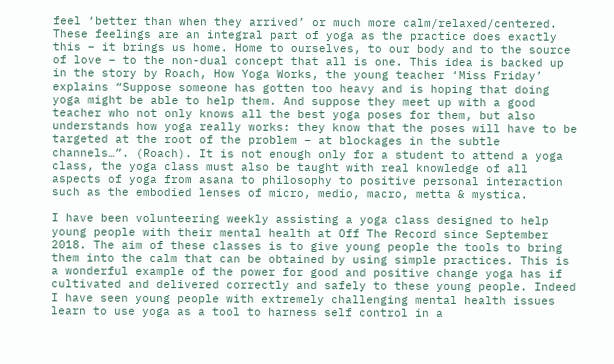feel ‘better than when they arrived’ or much more calm/relaxed/centered. These feelings are an integral part of yoga as the practice does exactly this – it brings us home. Home to ourselves, to our body and to the source of love – to the non-dual concept that all is one. This idea is backed up in the story by Roach, How Yoga Works, the young teacher ‘Miss Friday’ explains “Suppose someone has gotten too heavy and is hoping that doing yoga might be able to help them. And suppose they meet up with a good teacher who not only knows all the best yoga poses for them, but also understands how yoga really works: they know that the poses will have to be targeted at the root of the problem – at blockages in the subtle channels…”. (Roach). It is not enough only for a student to attend a yoga class, the yoga class must also be taught with real knowledge of all aspects of yoga from asana to philosophy to positive personal interaction such as the embodied lenses of micro, medio, macro, metta & mystica.

I have been volunteering weekly assisting a yoga class designed to help young people with their mental health at Off The Record since September 2018. The aim of these classes is to give young people the tools to bring them into the calm that can be obtained by using simple practices. This is a wonderful example of the power for good and positive change yoga has if cultivated and delivered correctly and safely to these young people. Indeed I have seen young people with extremely challenging mental health issues learn to use yoga as a tool to harness self control in a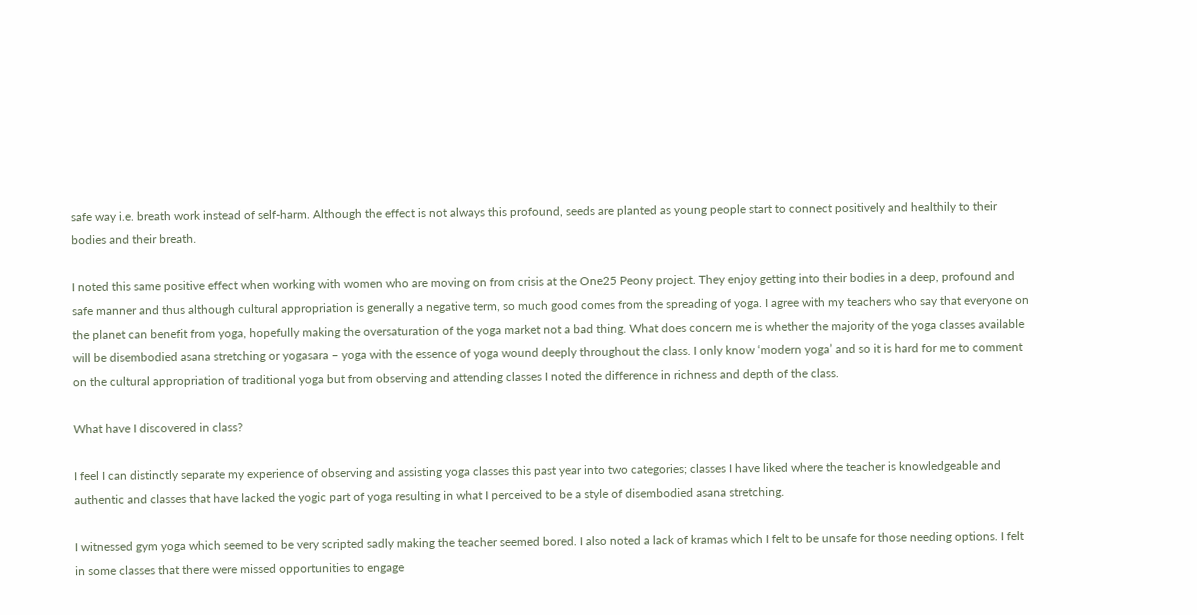safe way i.e. breath work instead of self-harm. Although the effect is not always this profound, seeds are planted as young people start to connect positively and healthily to their bodies and their breath.

I noted this same positive effect when working with women who are moving on from crisis at the One25 Peony project. They enjoy getting into their bodies in a deep, profound and safe manner and thus although cultural appropriation is generally a negative term, so much good comes from the spreading of yoga. I agree with my teachers who say that everyone on the planet can benefit from yoga, hopefully making the oversaturation of the yoga market not a bad thing. What does concern me is whether the majority of the yoga classes available will be disembodied asana stretching or yogasara – yoga with the essence of yoga wound deeply throughout the class. I only know ‘modern yoga’ and so it is hard for me to comment on the cultural appropriation of traditional yoga but from observing and attending classes I noted the difference in richness and depth of the class.

What have I discovered in class?

I feel I can distinctly separate my experience of observing and assisting yoga classes this past year into two categories; classes I have liked where the teacher is knowledgeable and authentic and classes that have lacked the yogic part of yoga resulting in what I perceived to be a style of disembodied asana stretching.

I witnessed gym yoga which seemed to be very scripted sadly making the teacher seemed bored. I also noted a lack of kramas which I felt to be unsafe for those needing options. I felt in some classes that there were missed opportunities to engage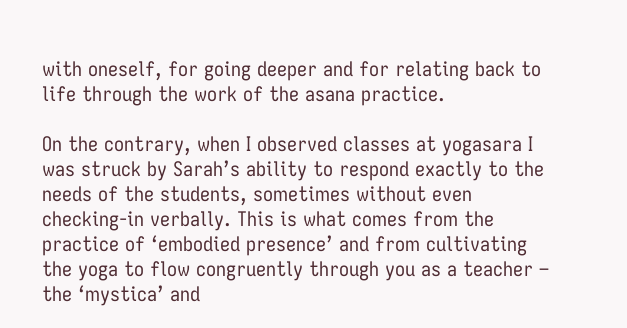with oneself, for going deeper and for relating back to life through the work of the asana practice.

On the contrary, when I observed classes at yogasara I was struck by Sarah’s ability to respond exactly to the needs of the students, sometimes without even checking-in verbally. This is what comes from the practice of ‘embodied presence’ and from cultivating the yoga to flow congruently through you as a teacher – the ‘mystica’ and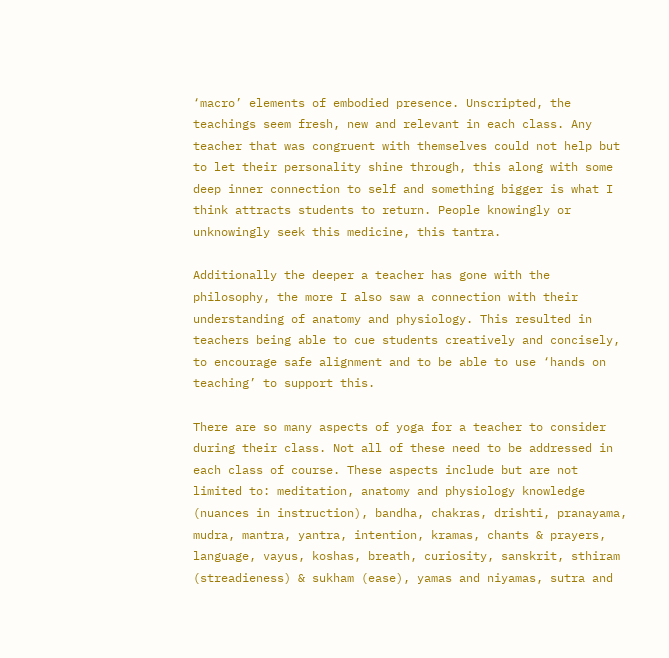‘macro’ elements of embodied presence. Unscripted, the teachings seem fresh, new and relevant in each class. Any teacher that was congruent with themselves could not help but to let their personality shine through, this along with some deep inner connection to self and something bigger is what I think attracts students to return. People knowingly or unknowingly seek this medicine, this tantra.

Additionally the deeper a teacher has gone with the philosophy, the more I also saw a connection with their understanding of anatomy and physiology. This resulted in teachers being able to cue students creatively and concisely, to encourage safe alignment and to be able to use ‘hands on teaching’ to support this.

There are so many aspects of yoga for a teacher to consider during their class. Not all of these need to be addressed in each class of course. These aspects include but are not limited to: meditation, anatomy and physiology knowledge (nuances in instruction), bandha, chakras, drishti, pranayama, mudra, mantra, yantra, intention, kramas, chants & prayers, language, vayus, koshas, breath, curiosity, sanskrit, sthiram (streadieness) & sukham (ease), yamas and niyamas, sutra and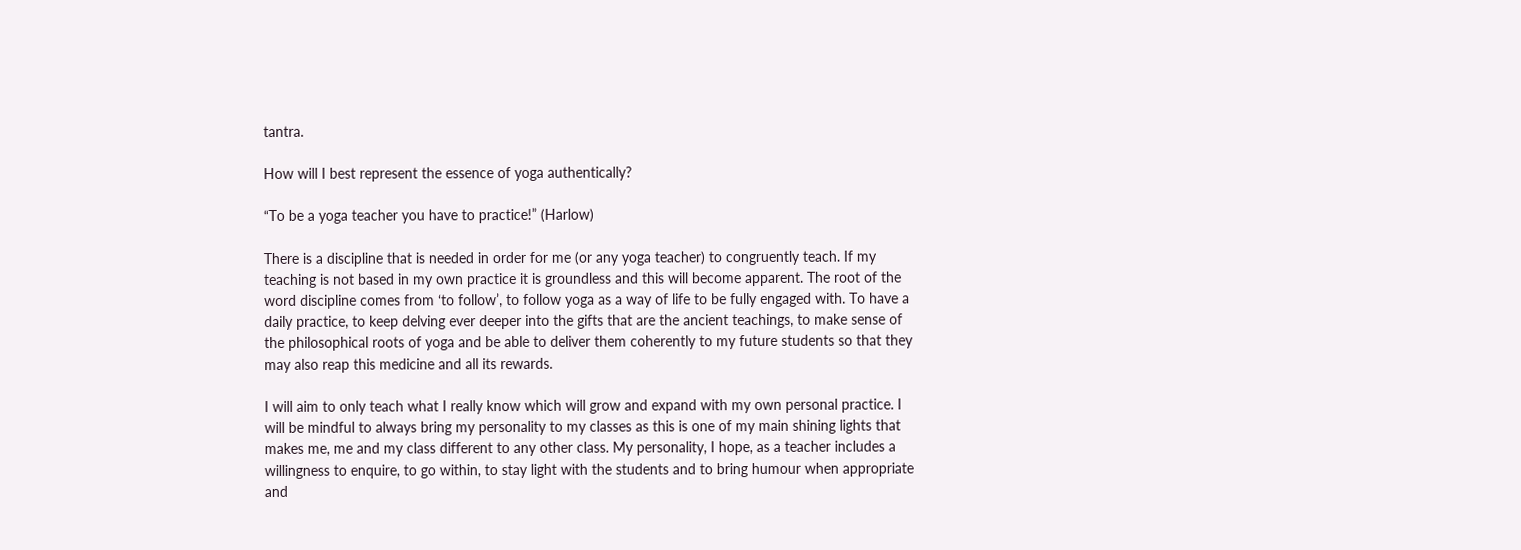tantra.

How will I best represent the essence of yoga authentically?

“To be a yoga teacher you have to practice!” (Harlow)

There is a discipline that is needed in order for me (or any yoga teacher) to congruently teach. If my teaching is not based in my own practice it is groundless and this will become apparent. The root of the word discipline comes from ‘to follow’, to follow yoga as a way of life to be fully engaged with. To have a daily practice, to keep delving ever deeper into the gifts that are the ancient teachings, to make sense of the philosophical roots of yoga and be able to deliver them coherently to my future students so that they may also reap this medicine and all its rewards.

I will aim to only teach what I really know which will grow and expand with my own personal practice. I will be mindful to always bring my personality to my classes as this is one of my main shining lights that makes me, me and my class different to any other class. My personality, I hope, as a teacher includes a willingness to enquire, to go within, to stay light with the students and to bring humour when appropriate and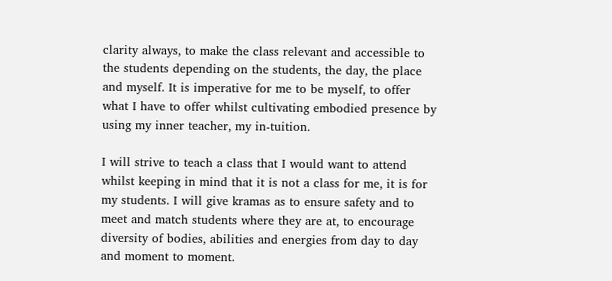clarity always, to make the class relevant and accessible to the students depending on the students, the day, the place and myself. It is imperative for me to be myself, to offer what I have to offer whilst cultivating embodied presence by using my inner teacher, my in-tuition.

I will strive to teach a class that I would want to attend whilst keeping in mind that it is not a class for me, it is for my students. I will give kramas as to ensure safety and to meet and match students where they are at, to encourage diversity of bodies, abilities and energies from day to day and moment to moment.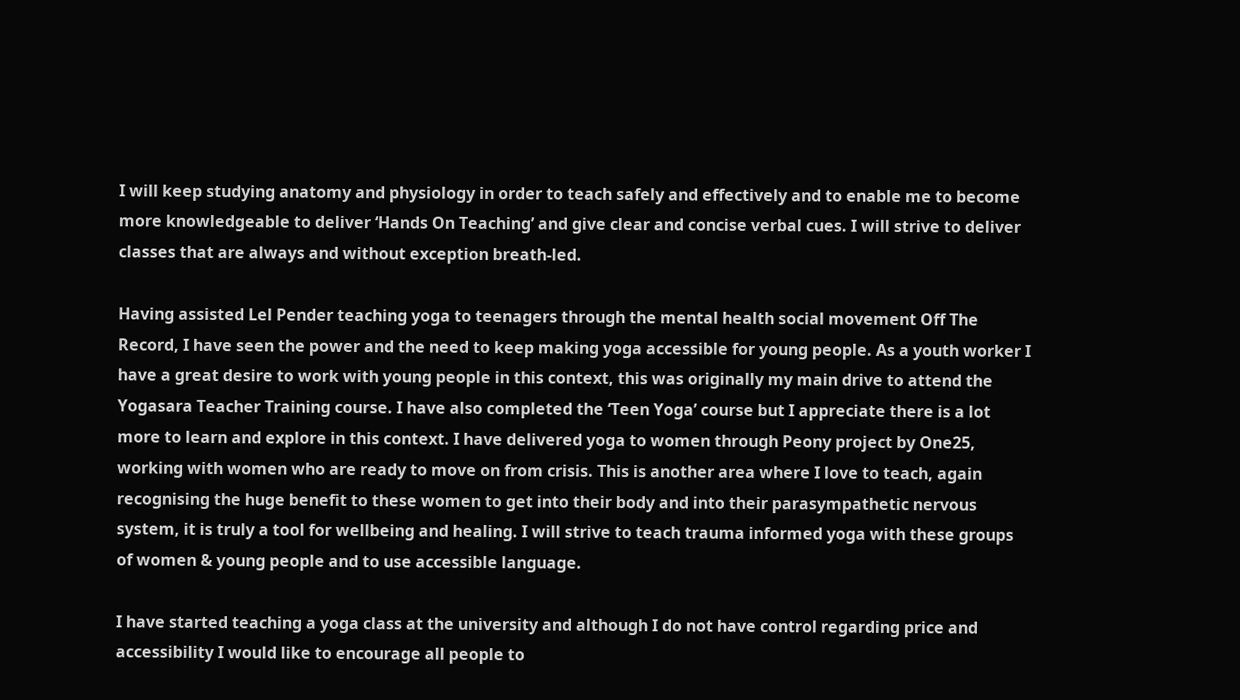I will keep studying anatomy and physiology in order to teach safely and effectively and to enable me to become more knowledgeable to deliver ‘Hands On Teaching’ and give clear and concise verbal cues. I will strive to deliver classes that are always and without exception breath-led.

Having assisted Lel Pender teaching yoga to teenagers through the mental health social movement Off The Record, I have seen the power and the need to keep making yoga accessible for young people. As a youth worker I have a great desire to work with young people in this context, this was originally my main drive to attend the Yogasara Teacher Training course. I have also completed the ‘Teen Yoga’ course but I appreciate there is a lot more to learn and explore in this context. I have delivered yoga to women through Peony project by One25, working with women who are ready to move on from crisis. This is another area where I love to teach, again recognising the huge benefit to these women to get into their body and into their parasympathetic nervous system, it is truly a tool for wellbeing and healing. I will strive to teach trauma informed yoga with these groups of women & young people and to use accessible language.

I have started teaching a yoga class at the university and although I do not have control regarding price and accessibility I would like to encourage all people to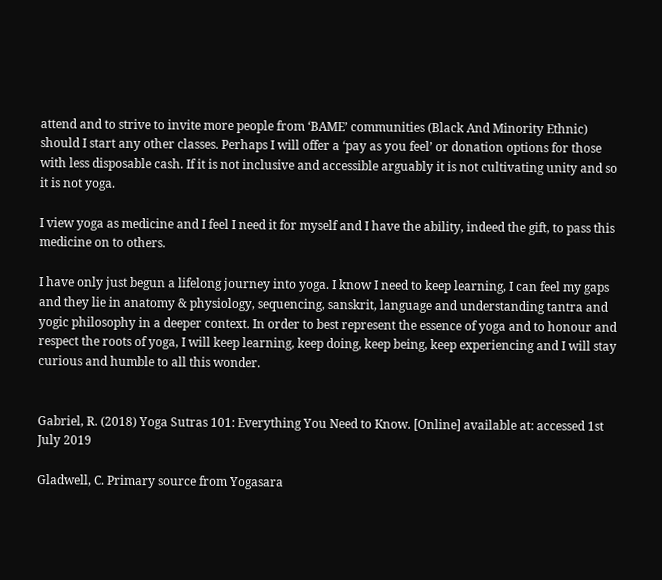attend and to strive to invite more people from ‘BAME’ communities (Black And Minority Ethnic) should I start any other classes. Perhaps I will offer a ‘pay as you feel’ or donation options for those with less disposable cash. If it is not inclusive and accessible arguably it is not cultivating unity and so it is not yoga.

I view yoga as medicine and I feel I need it for myself and I have the ability, indeed the gift, to pass this medicine on to others.

I have only just begun a lifelong journey into yoga. I know I need to keep learning, I can feel my gaps and they lie in anatomy & physiology, sequencing, sanskrit, language and understanding tantra and yogic philosophy in a deeper context. In order to best represent the essence of yoga and to honour and respect the roots of yoga, I will keep learning, keep doing, keep being, keep experiencing and I will stay curious and humble to all this wonder.


Gabriel, R. (2018) Yoga Sutras 101: Everything You Need to Know. [Online] available at: accessed 1st July 2019

Gladwell, C. Primary source from Yogasara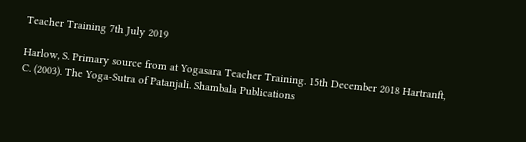Teacher Training 7th July 2019

Harlow, S. Primary source from at Yogasara Teacher Training. 15th December 2018 Hartranft, C. (2003). The Yoga-Sutra of Patanjali. Shambala Publications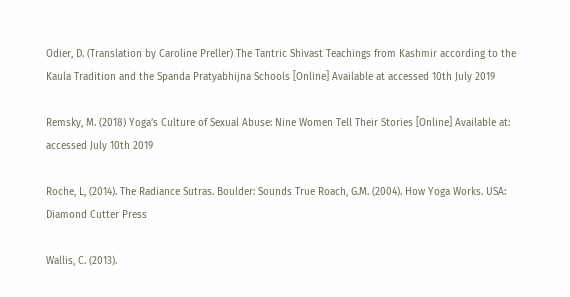Odier, D. (Translation by Caroline Preller) The Tantric Shivast Teachings from Kashmir according to the Kaula Tradition and the Spanda Pratyabhijna Schools [Online] Available at accessed 10th July 2019

Remsky, M. (2018) Yoga’s Culture of Sexual Abuse: Nine Women Tell Their Stories [Online] Available at: accessed July 10th 2019

Roche, L, (2014). The Radiance Sutras. Boulder: Sounds True Roach, G.M. (2004). How Yoga Works. USA: Diamond Cutter Press

Wallis, C. (2013).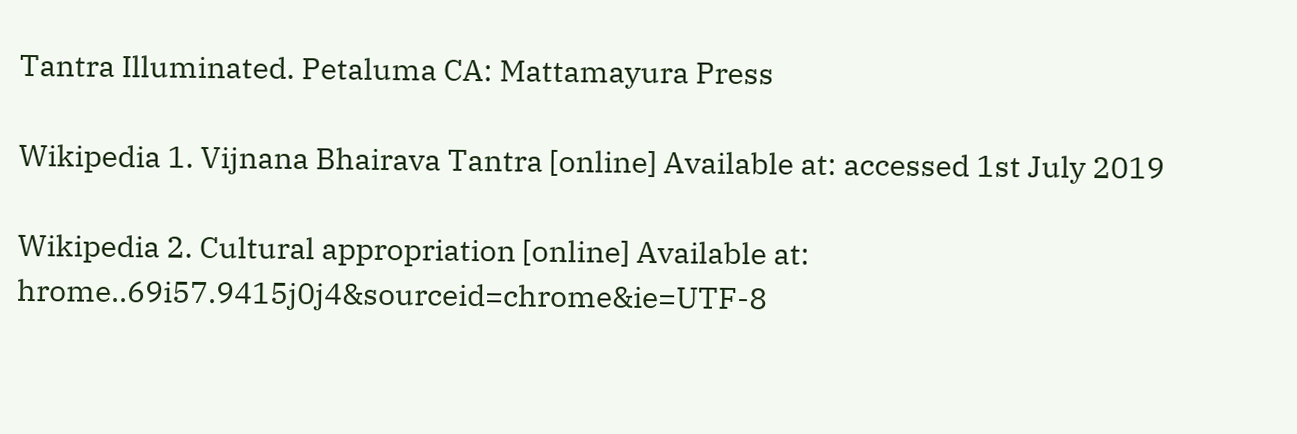Tantra Illuminated. Petaluma CA: Mattamayura Press

Wikipedia 1. Vijnana Bhairava Tantra [online] Available at: accessed 1st July 2019

Wikipedia 2. Cultural appropriation [online] Available at: hrome..69i57.9415j0j4&sourceid=chrome&ie=UTF-8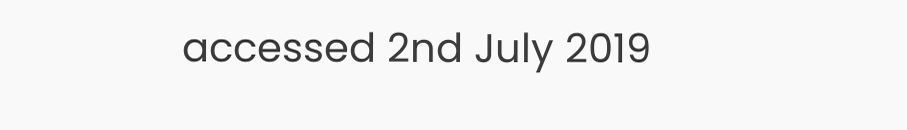accessed 2nd July 2019